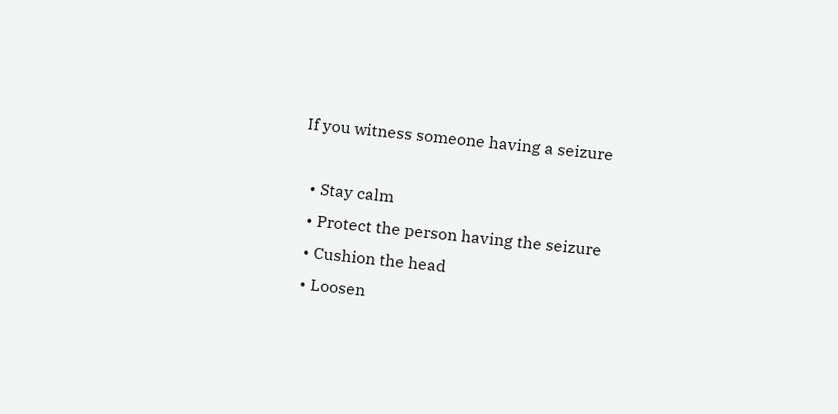If you witness someone having a seizure

  • Stay calm
  • Protect the person having the seizure
  • Cushion the head
  • Loosen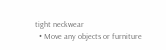tight neckwear
  • Move any objects or furniture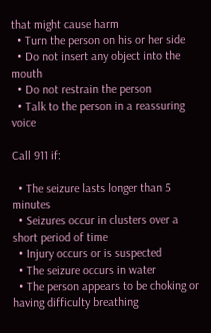that might cause harm
  • Turn the person on his or her side
  • Do not insert any object into the mouth
  • Do not restrain the person
  • Talk to the person in a reassuring voice

Call 911 if:

  • The seizure lasts longer than 5 minutes
  • Seizures occur in clusters over a short period of time
  • Injury occurs or is suspected
  • The seizure occurs in water
  • The person appears to be choking or having difficulty breathing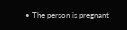• The person is pregnant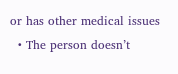or has other medical issues
  • The person doesn’t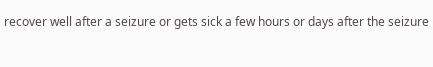recover well after a seizure or gets sick a few hours or days after the seizure